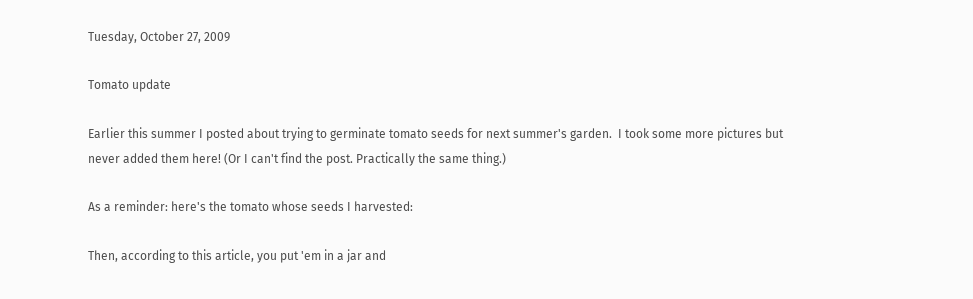Tuesday, October 27, 2009

Tomato update

Earlier this summer I posted about trying to germinate tomato seeds for next summer's garden.  I took some more pictures but never added them here! (Or I can't find the post. Practically the same thing.)

As a reminder: here's the tomato whose seeds I harvested:

Then, according to this article, you put 'em in a jar and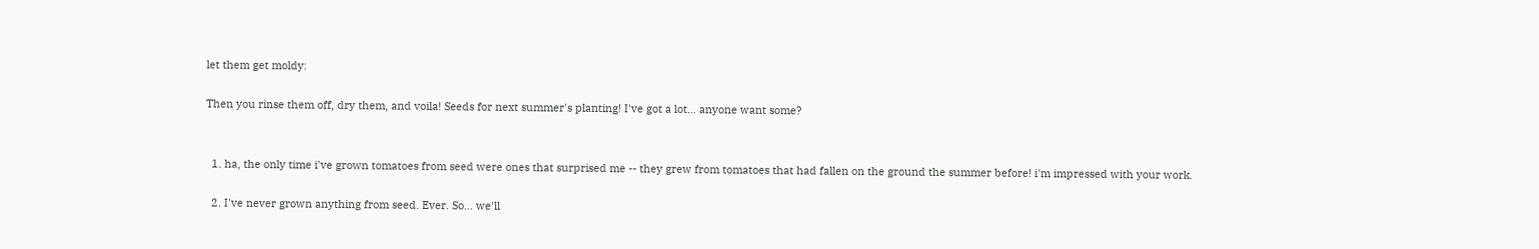let them get moldy:

Then you rinse them off, dry them, and voila! Seeds for next summer's planting! I've got a lot... anyone want some?


  1. ha, the only time i've grown tomatoes from seed were ones that surprised me -- they grew from tomatoes that had fallen on the ground the summer before! i'm impressed with your work.

  2. I've never grown anything from seed. Ever. So... we'll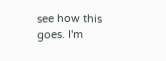see how this goes. I'm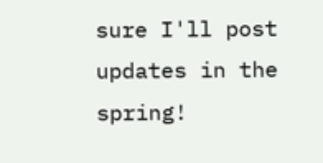sure I'll post updates in the spring!